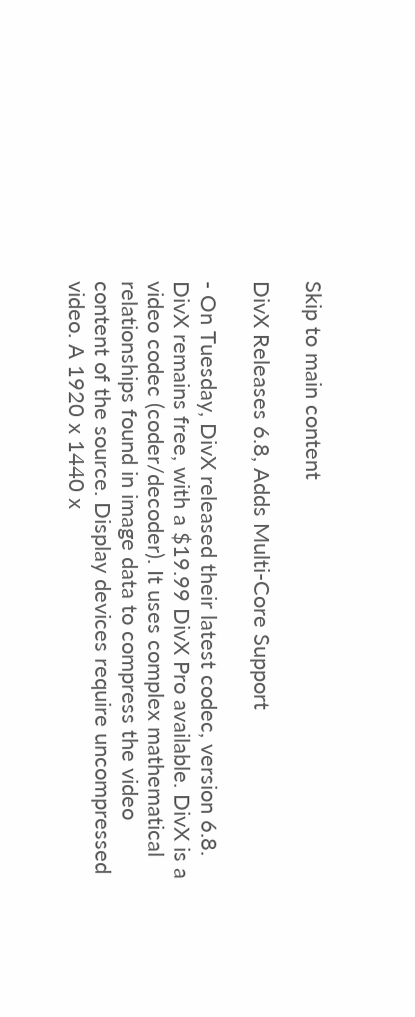Skip to main content

DivX Releases 6.8, Adds Multi-Core Support

- On Tuesday, DivX released their latest codec, version 6.8. DivX remains free, with a $19.99 DivX Pro available. DivX is a video codec (coder/decoder). It uses complex mathematical relationships found in image data to compress the video content of the source. Display devices require uncompressed video. A 1920 x 1440 x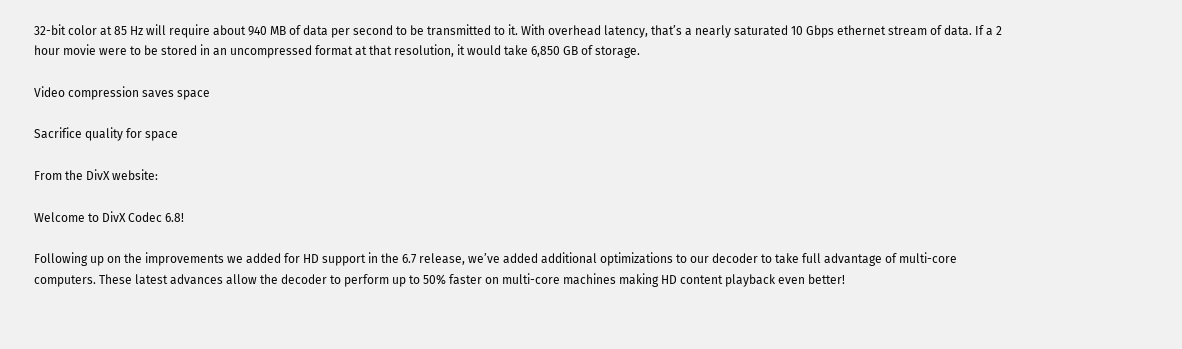32-bit color at 85 Hz will require about 940 MB of data per second to be transmitted to it. With overhead latency, that’s a nearly saturated 10 Gbps ethernet stream of data. If a 2 hour movie were to be stored in an uncompressed format at that resolution, it would take 6,850 GB of storage.

Video compression saves space

Sacrifice quality for space

From the DivX website:

Welcome to DivX Codec 6.8!

Following up on the improvements we added for HD support in the 6.7 release, we’ve added additional optimizations to our decoder to take full advantage of multi-core computers. These latest advances allow the decoder to perform up to 50% faster on multi-core machines making HD content playback even better!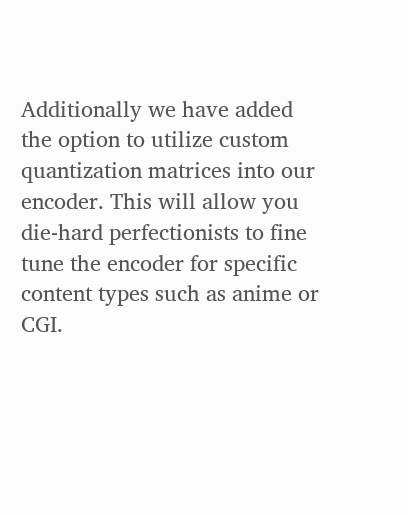Additionally we have added the option to utilize custom quantization matrices into our encoder. This will allow you die-hard perfectionists to fine tune the encoder for specific content types such as anime or CGI.